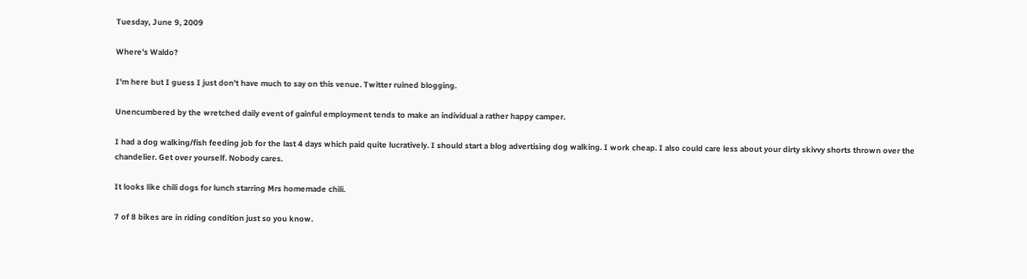Tuesday, June 9, 2009

Where's Waldo?

I'm here but I guess I just don't have much to say on this venue. Twitter ruined blogging.

Unencumbered by the wretched daily event of gainful employment tends to make an individual a rather happy camper.

I had a dog walking/fish feeding job for the last 4 days which paid quite lucratively. I should start a blog advertising dog walking. I work cheap. I also could care less about your dirty skivvy shorts thrown over the chandelier. Get over yourself. Nobody cares.

It looks like chili dogs for lunch starring Mrs homemade chili.

7 of 8 bikes are in riding condition just so you know.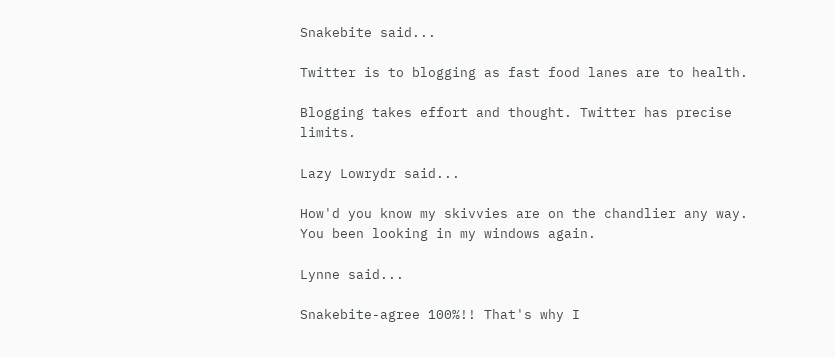Snakebite said...

Twitter is to blogging as fast food lanes are to health.

Blogging takes effort and thought. Twitter has precise limits.

Lazy Lowrydr said...

How'd you know my skivvies are on the chandlier any way. You been looking in my windows again.

Lynne said...

Snakebite-agree 100%!! That's why I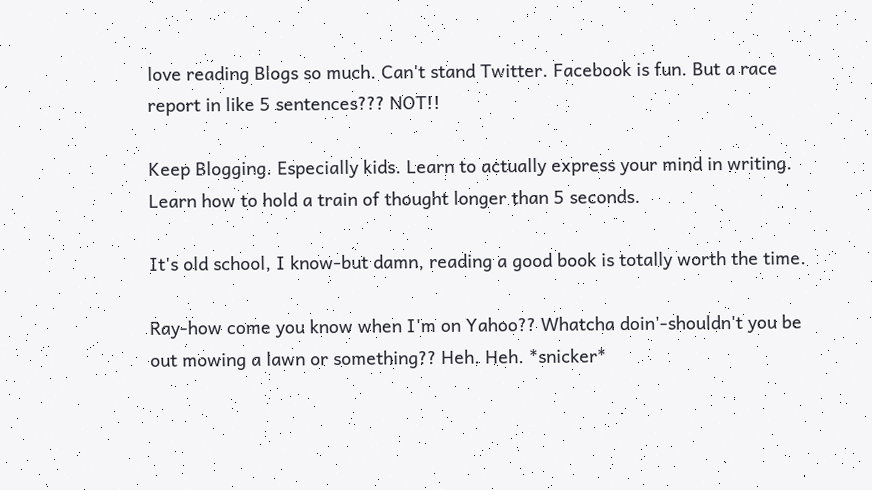love reading Blogs so much. Can't stand Twitter. Facebook is fun. But a race report in like 5 sentences??? NOT!!

Keep Blogging. Especially kids. Learn to actually express your mind in writing. Learn how to hold a train of thought longer than 5 seconds.

It's old school, I know-but damn, reading a good book is totally worth the time.

Ray-how come you know when I'm on Yahoo?? Whatcha doin'-shouldn't you be out mowing a lawn or something?? Heh. Heh. *snicker*